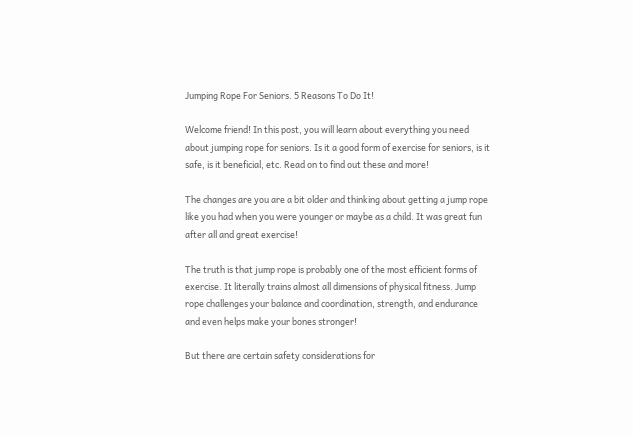Jumping Rope For Seniors. 5 Reasons To Do It!

Welcome friend! In this post, you will learn about everything you need about jumping rope for seniors. Is it a good form of exercise for seniors, is it safe, is it beneficial, etc. Read on to find out these and more!

The changes are you are a bit older and thinking about getting a jump rope like you had when you were younger or maybe as a child. It was great fun after all and great exercise!

The truth is that jump rope is probably one of the most efficient forms of exercise. It literally trains almost all dimensions of physical fitness. Jump rope challenges your balance and coordination, strength, and endurance and even helps make your bones stronger!

But there are certain safety considerations for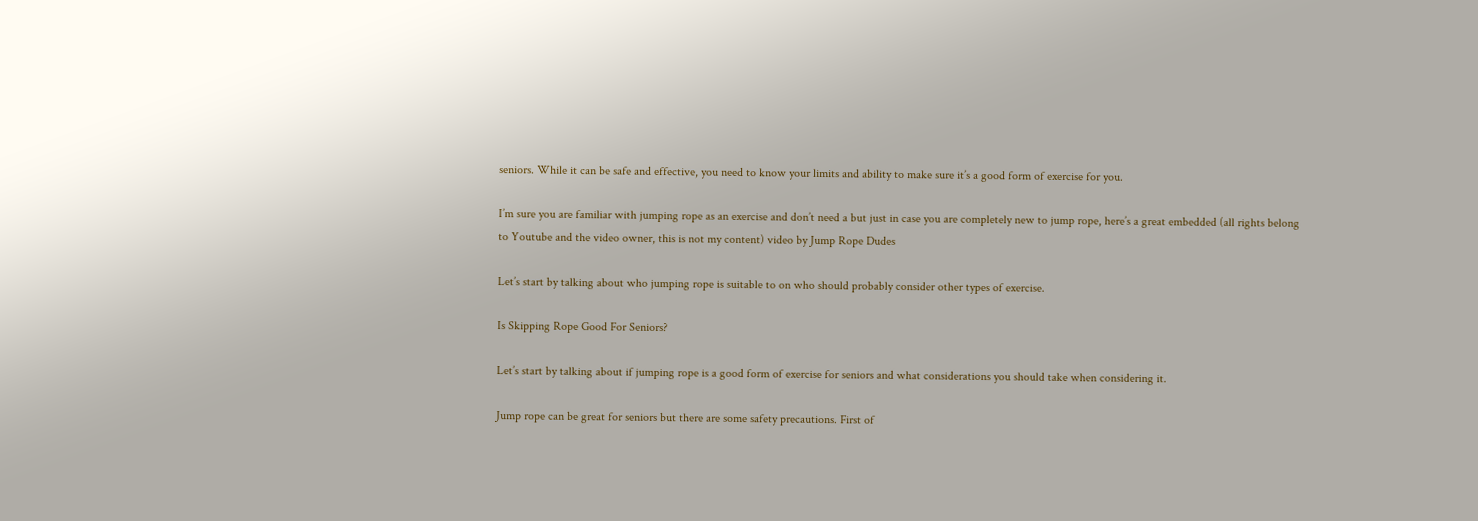seniors. While it can be safe and effective, you need to know your limits and ability to make sure it’s a good form of exercise for you.

I’m sure you are familiar with jumping rope as an exercise and don’t need a but just in case you are completely new to jump rope, here’s a great embedded (all rights belong to Youtube and the video owner, this is not my content) video by Jump Rope Dudes

Let’s start by talking about who jumping rope is suitable to on who should probably consider other types of exercise.

Is Skipping Rope Good For Seniors?

Let’s start by talking about if jumping rope is a good form of exercise for seniors and what considerations you should take when considering it.

Jump rope can be great for seniors but there are some safety precautions. First of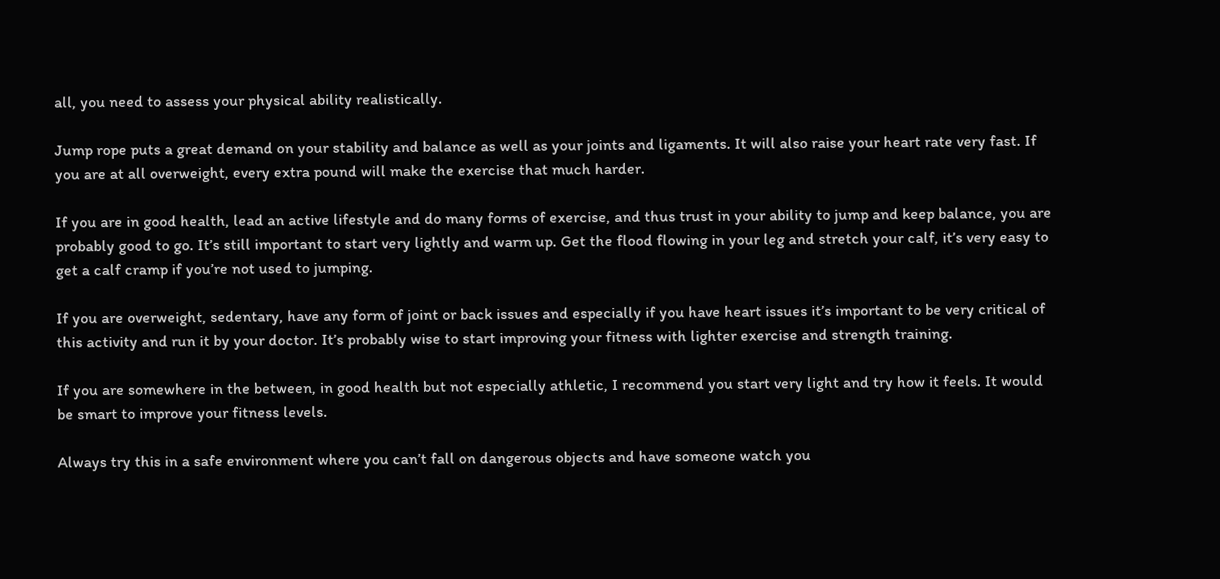all, you need to assess your physical ability realistically.

Jump rope puts a great demand on your stability and balance as well as your joints and ligaments. It will also raise your heart rate very fast. If you are at all overweight, every extra pound will make the exercise that much harder.

If you are in good health, lead an active lifestyle and do many forms of exercise, and thus trust in your ability to jump and keep balance, you are probably good to go. It’s still important to start very lightly and warm up. Get the flood flowing in your leg and stretch your calf, it’s very easy to get a calf cramp if you’re not used to jumping.

If you are overweight, sedentary, have any form of joint or back issues and especially if you have heart issues it’s important to be very critical of this activity and run it by your doctor. It’s probably wise to start improving your fitness with lighter exercise and strength training.

If you are somewhere in the between, in good health but not especially athletic, I recommend you start very light and try how it feels. It would be smart to improve your fitness levels.

Always try this in a safe environment where you can’t fall on dangerous objects and have someone watch you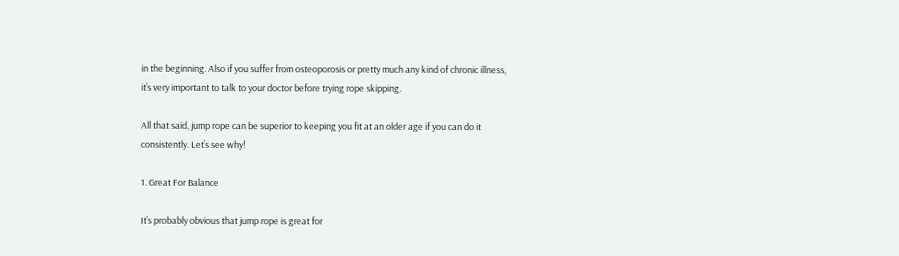in the beginning. Also if you suffer from osteoporosis or pretty much any kind of chronic illness, it’s very important to talk to your doctor before trying rope skipping.

All that said, jump rope can be superior to keeping you fit at an older age if you can do it consistently. Let’s see why!

1. Great For Balance

It’s probably obvious that jump rope is great for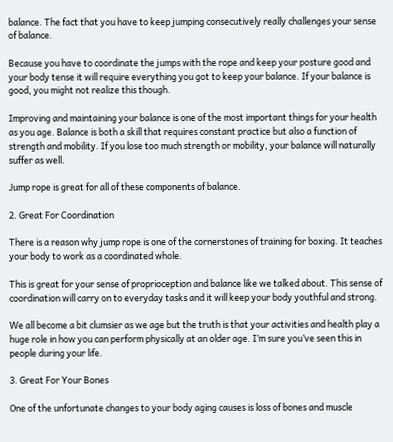balance. The fact that you have to keep jumping consecutively really challenges your sense of balance.

Because you have to coordinate the jumps with the rope and keep your posture good and your body tense it will require everything you got to keep your balance. If your balance is good, you might not realize this though.

Improving and maintaining your balance is one of the most important things for your health as you age. Balance is both a skill that requires constant practice but also a function of strength and mobility. If you lose too much strength or mobility, your balance will naturally suffer as well.

Jump rope is great for all of these components of balance.

2. Great For Coordination

There is a reason why jump rope is one of the cornerstones of training for boxing. It teaches your body to work as a coordinated whole.

This is great for your sense of proprioception and balance like we talked about. This sense of coordination will carry on to everyday tasks and it will keep your body youthful and strong.

We all become a bit clumsier as we age but the truth is that your activities and health play a huge role in how you can perform physically at an older age. I’m sure you’ve seen this in people during your life.

3. Great For Your Bones

One of the unfortunate changes to your body aging causes is loss of bones and muscle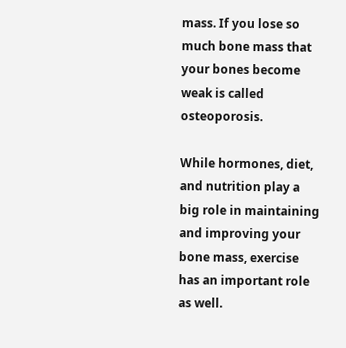mass. If you lose so much bone mass that your bones become weak is called osteoporosis.

While hormones, diet, and nutrition play a big role in maintaining and improving your bone mass, exercise has an important role as well.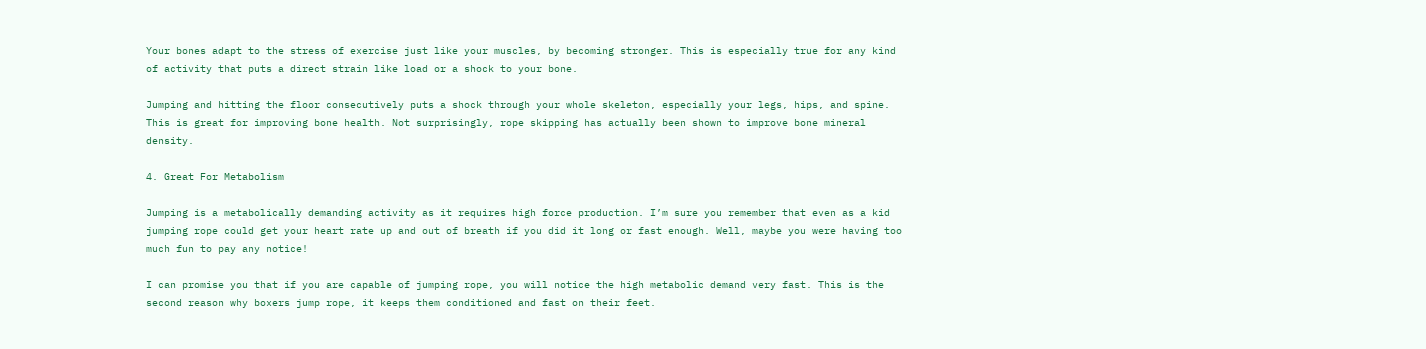Your bones adapt to the stress of exercise just like your muscles, by becoming stronger. This is especially true for any kind of activity that puts a direct strain like load or a shock to your bone.

Jumping and hitting the floor consecutively puts a shock through your whole skeleton, especially your legs, hips, and spine. This is great for improving bone health. Not surprisingly, rope skipping has actually been shown to improve bone mineral density.

4. Great For Metabolism

Jumping is a metabolically demanding activity as it requires high force production. I’m sure you remember that even as a kid jumping rope could get your heart rate up and out of breath if you did it long or fast enough. Well, maybe you were having too much fun to pay any notice!

I can promise you that if you are capable of jumping rope, you will notice the high metabolic demand very fast. This is the second reason why boxers jump rope, it keeps them conditioned and fast on their feet.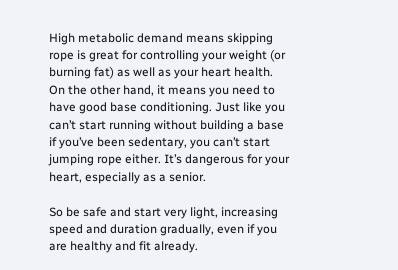High metabolic demand means skipping rope is great for controlling your weight (or burning fat) as well as your heart health. On the other hand, it means you need to have good base conditioning. Just like you can’t start running without building a base if you’ve been sedentary, you can’t start jumping rope either. It’s dangerous for your heart, especially as a senior.

So be safe and start very light, increasing speed and duration gradually, even if you are healthy and fit already.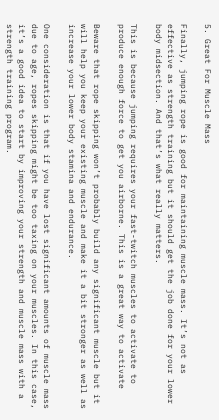5. Great For Muscle Mass

Finally, jumping rope is good for maintaining muscle mass. It’s not as effective as strength training but it should get the job done for your lower body midsection. And that’s what really matters.

This is because jumping requires your fast-twitch muscles to activate to produce enough force to get you airborne. This is a great way to activate

Beware that rope skipping won’t probably build any significant muscle but it will help you keep your existing muscle and make it a bit stronger as well as increase your lower body stamina and endurance.

One consideration is that if you have lost significant amounts of muscle mass due to age, ropes skipping might be too taxing on your muscles. In this case, it’s a good idea to start by improving your strength and muscle mass with a strength training program.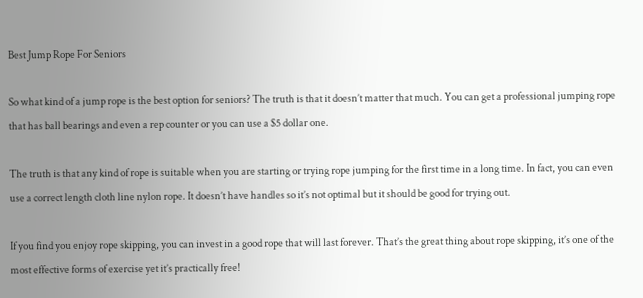Best Jump Rope For Seniors

So what kind of a jump rope is the best option for seniors? The truth is that it doesn’t matter that much. You can get a professional jumping rope that has ball bearings and even a rep counter or you can use a $5 dollar one.

The truth is that any kind of rope is suitable when you are starting or trying rope jumping for the first time in a long time. In fact, you can even use a correct length cloth line nylon rope. It doesn’t have handles so it’s not optimal but it should be good for trying out.

If you find you enjoy rope skipping, you can invest in a good rope that will last forever. That’s the great thing about rope skipping, it’s one of the most effective forms of exercise yet it’s practically free!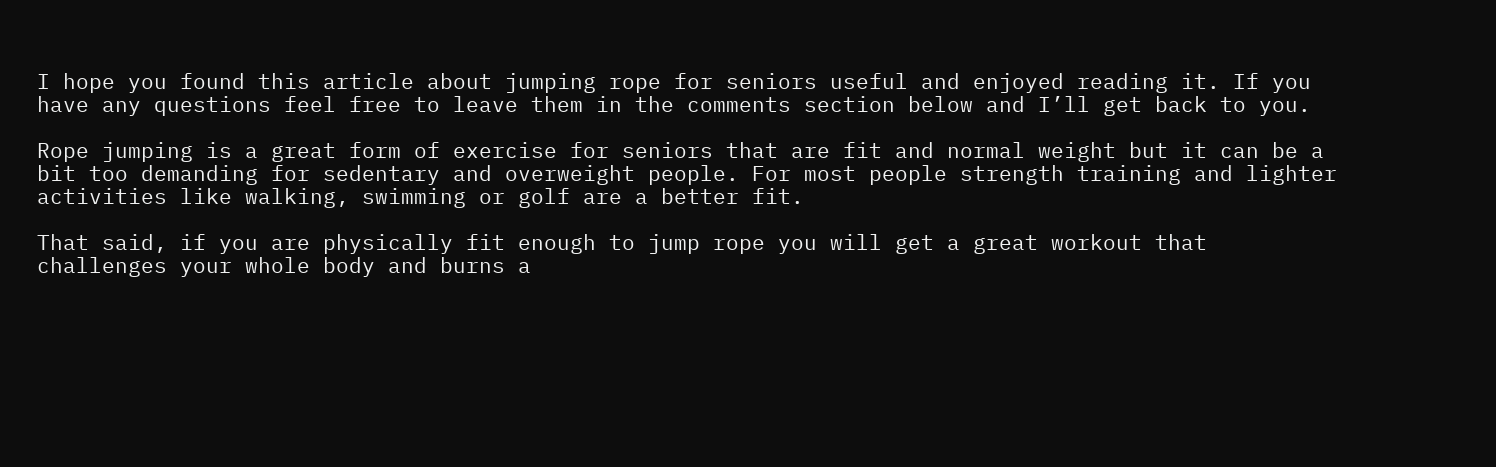I hope you found this article about jumping rope for seniors useful and enjoyed reading it. If you have any questions feel free to leave them in the comments section below and I’ll get back to you.

Rope jumping is a great form of exercise for seniors that are fit and normal weight but it can be a bit too demanding for sedentary and overweight people. For most people strength training and lighter activities like walking, swimming or golf are a better fit.

That said, if you are physically fit enough to jump rope you will get a great workout that challenges your whole body and burns a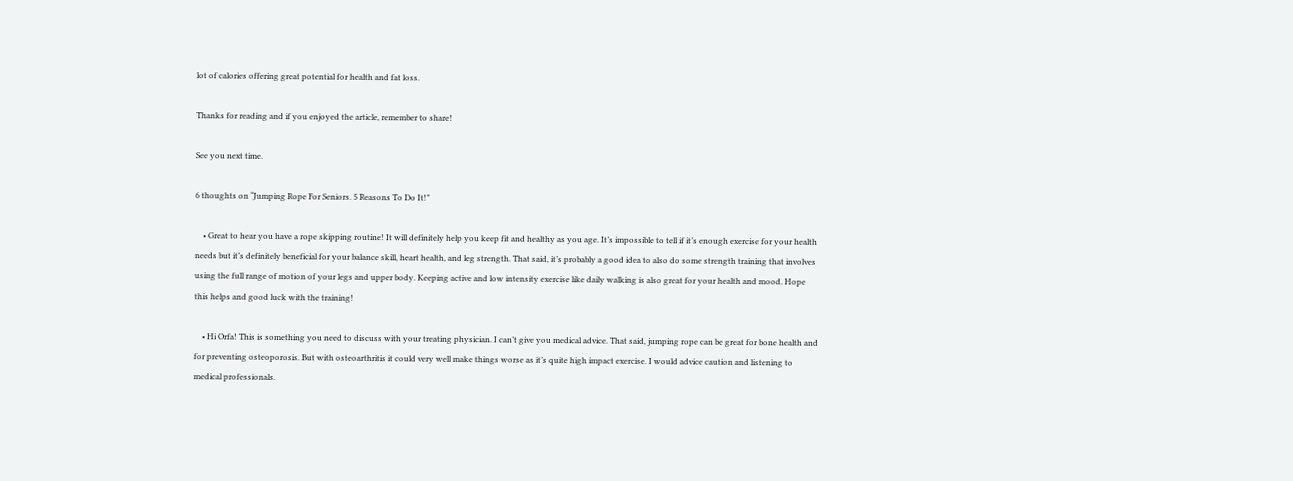lot of calories offering great potential for health and fat loss.

Thanks for reading and if you enjoyed the article, remember to share!

See you next time.

6 thoughts on “Jumping Rope For Seniors. 5 Reasons To Do It!”

    • Great to hear you have a rope skipping routine! It will definitely help you keep fit and healthy as you age. It’s impossible to tell if it’s enough exercise for your health needs but it’s definitely beneficial for your balance skill, heart health, and leg strength. That said, it’s probably a good idea to also do some strength training that involves using the full range of motion of your legs and upper body. Keeping active and low intensity exercise like daily walking is also great for your health and mood. Hope this helps and good luck with the training!

    • Hi Orfa! This is something you need to discuss with your treating physician. I can’t give you medical advice. That said, jumping rope can be great for bone health and for preventing osteoporosis. But with osteoarthritis it could very well make things worse as it’s quite high impact exercise. I would advice caution and listening to medical professionals.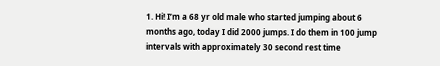1. Hi! I’m a 68 yr old male who started jumping about 6 months ago, today I did 2000 jumps. I do them in 100 jump intervals with approximately 30 second rest time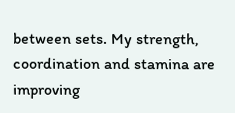between sets. My strength, coordination and stamina are improving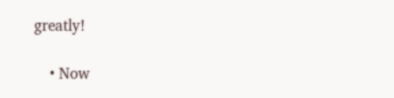greatly!

    • Now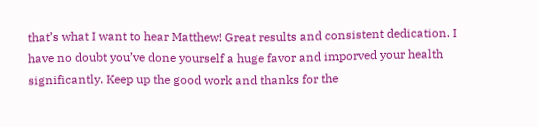that’s what I want to hear Matthew! Great results and consistent dedication. I have no doubt you’ve done yourself a huge favor and imporved your health significantly. Keep up the good work and thanks for the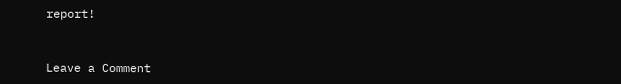report!


Leave a Comment